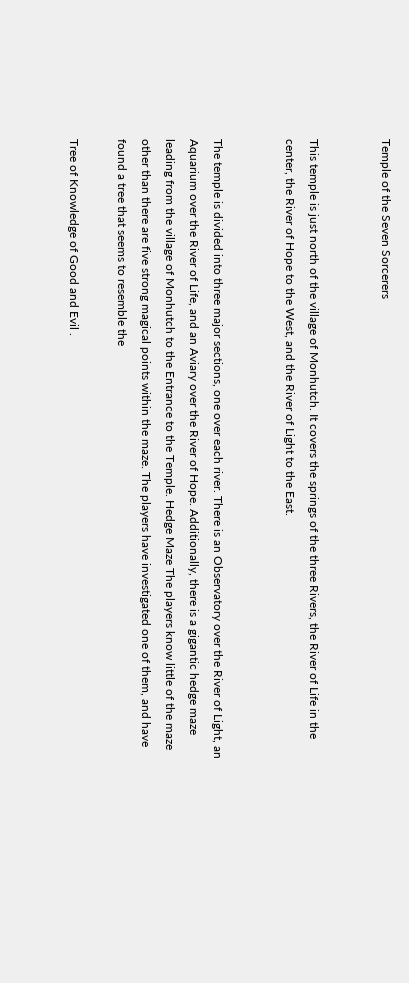Temple of the Seven Sorcerers


This temple is just north of the village of Monhutch. It covers the springs of the three Rivers, the River of Life in the center, the River of Hope to the West, and the River of Light to the East.


The temple is divided into three major sections, one over each river. There is an Observatory over the River of Light, an Aquarium over the River of Life, and an Aviary over the River of Hope. Additionally, there is a gigantic hedge maze leading from the village of Monhutch to the Entrance to the Temple. Hedge Maze The players know little of the maze other than there are five strong magical points within the maze. The players have investigated one of them, and have found a tree that seems to resemble the

Tree of Knowledge of Good and Evil .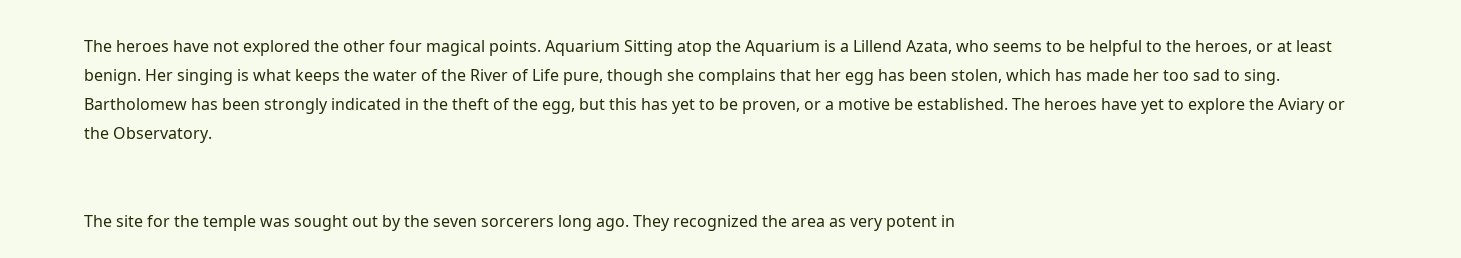The heroes have not explored the other four magical points. Aquarium Sitting atop the Aquarium is a Lillend Azata, who seems to be helpful to the heroes, or at least benign. Her singing is what keeps the water of the River of Life pure, though she complains that her egg has been stolen, which has made her too sad to sing. Bartholomew has been strongly indicated in the theft of the egg, but this has yet to be proven, or a motive be established. The heroes have yet to explore the Aviary or the Observatory.


The site for the temple was sought out by the seven sorcerers long ago. They recognized the area as very potent in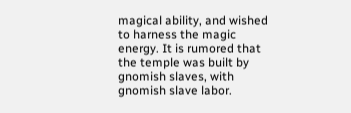magical ability, and wished to harness the magic energy. It is rumored that the temple was built by gnomish slaves, with gnomish slave labor.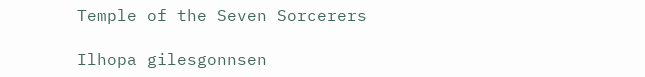Temple of the Seven Sorcerers

Ilhopa gilesgonnsen